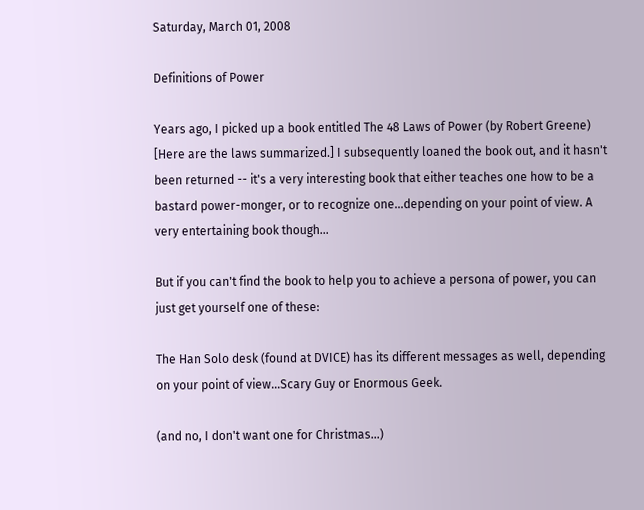Saturday, March 01, 2008

Definitions of Power

Years ago, I picked up a book entitled The 48 Laws of Power (by Robert Greene) [Here are the laws summarized.] I subsequently loaned the book out, and it hasn't been returned -- it's a very interesting book that either teaches one how to be a bastard power-monger, or to recognize one...depending on your point of view. A very entertaining book though...

But if you can't find the book to help you to achieve a persona of power, you can just get yourself one of these:

The Han Solo desk (found at DVICE) has its different messages as well, depending on your point of view...Scary Guy or Enormous Geek.

(and no, I don't want one for Christmas...)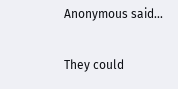Anonymous said...

They could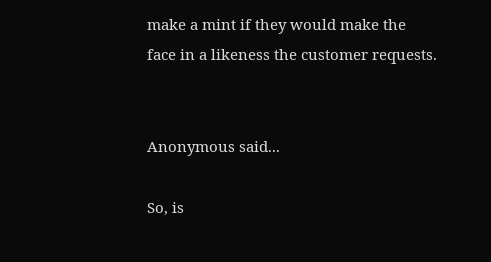make a mint if they would make the face in a likeness the customer requests.


Anonymous said...

So, is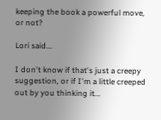keeping the book a powerful move, or not?

Lori said...

I don't know if that's just a creepy suggestion, or if I'm a little creeped out by you thinking it...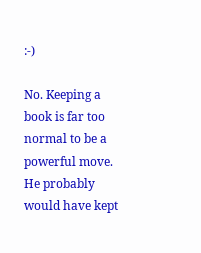:-)

No. Keeping a book is far too normal to be a powerful move. He probably would have kept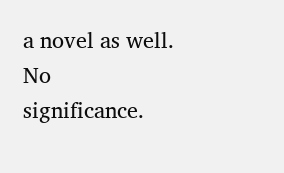a novel as well. No significance.